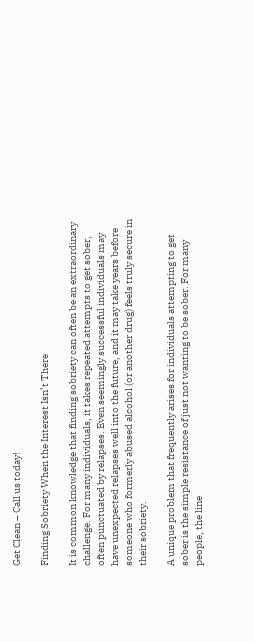Get Clean – Call us today!

Finding Sobriety When the Interest Isn’t There

It is common knowledge that finding sobriety can often be an extraordinary challenge. For many individuals, it takes repeated attempts to get sober, often punctuated by relapses. Even seemingly successful individuals may have unexpected relapses well into the future, and it may take years before someone who formerly abused alcohol (or another drug) feels truly secure in their sobriety.

A unique problem that frequently arises for individuals attempting to get sober is the simple resistance of just not wanting to be sober. For many people, the line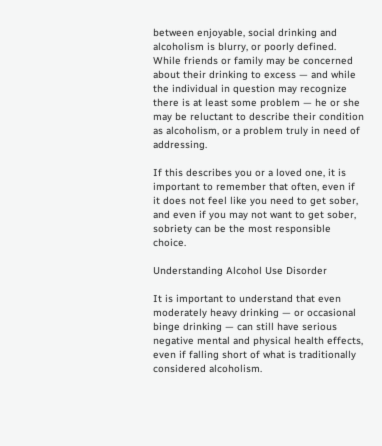between enjoyable, social drinking and alcoholism is blurry, or poorly defined. While friends or family may be concerned about their drinking to excess — and while the individual in question may recognize there is at least some problem — he or she may be reluctant to describe their condition as alcoholism, or a problem truly in need of addressing.

If this describes you or a loved one, it is important to remember that often, even if it does not feel like you need to get sober, and even if you may not want to get sober, sobriety can be the most responsible choice.

Understanding Alcohol Use Disorder

It is important to understand that even moderately heavy drinking — or occasional binge drinking — can still have serious negative mental and physical health effects, even if falling short of what is traditionally considered alcoholism.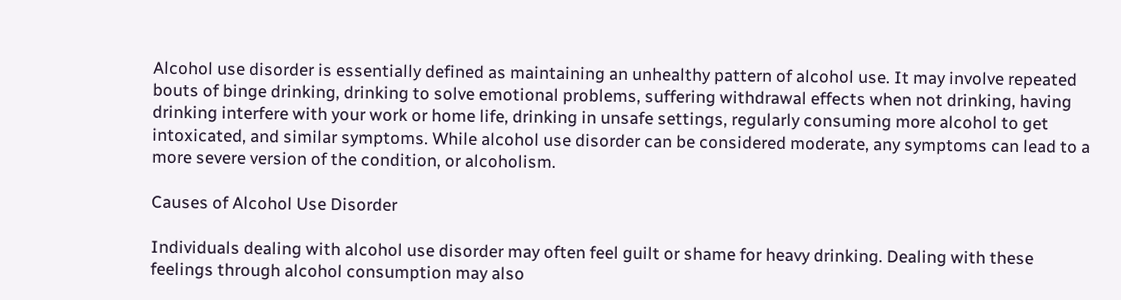Alcohol use disorder is essentially defined as maintaining an unhealthy pattern of alcohol use. It may involve repeated bouts of binge drinking, drinking to solve emotional problems, suffering withdrawal effects when not drinking, having drinking interfere with your work or home life, drinking in unsafe settings, regularly consuming more alcohol to get intoxicated, and similar symptoms. While alcohol use disorder can be considered moderate, any symptoms can lead to a more severe version of the condition, or alcoholism.

Causes of Alcohol Use Disorder

Individuals dealing with alcohol use disorder may often feel guilt or shame for heavy drinking. Dealing with these feelings through alcohol consumption may also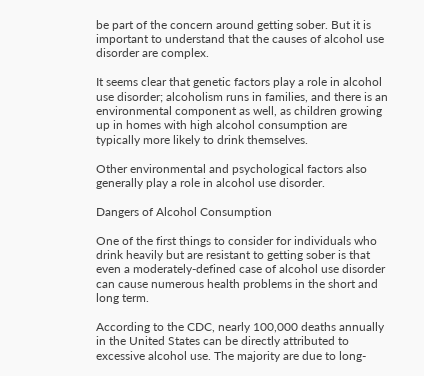be part of the concern around getting sober. But it is important to understand that the causes of alcohol use disorder are complex.

It seems clear that genetic factors play a role in alcohol use disorder; alcoholism runs in families, and there is an environmental component as well, as children growing up in homes with high alcohol consumption are typically more likely to drink themselves.

Other environmental and psychological factors also generally play a role in alcohol use disorder.

Dangers of Alcohol Consumption

One of the first things to consider for individuals who drink heavily but are resistant to getting sober is that even a moderately-defined case of alcohol use disorder can cause numerous health problems in the short and long term.

According to the CDC, nearly 100,000 deaths annually in the United States can be directly attributed to excessive alcohol use. The majority are due to long-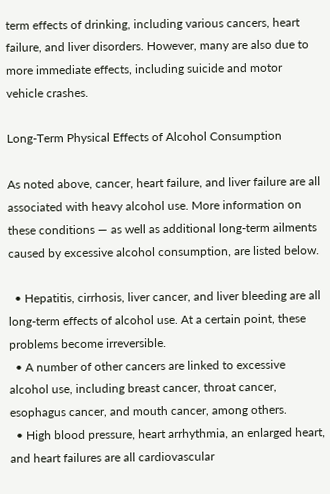term effects of drinking, including various cancers, heart failure, and liver disorders. However, many are also due to more immediate effects, including suicide and motor vehicle crashes.

Long-Term Physical Effects of Alcohol Consumption

As noted above, cancer, heart failure, and liver failure are all associated with heavy alcohol use. More information on these conditions — as well as additional long-term ailments caused by excessive alcohol consumption, are listed below.

  • Hepatitis, cirrhosis, liver cancer, and liver bleeding are all long-term effects of alcohol use. At a certain point, these problems become irreversible.
  • A number of other cancers are linked to excessive alcohol use, including breast cancer, throat cancer, esophagus cancer, and mouth cancer, among others.
  • High blood pressure, heart arrhythmia, an enlarged heart, and heart failures are all cardiovascular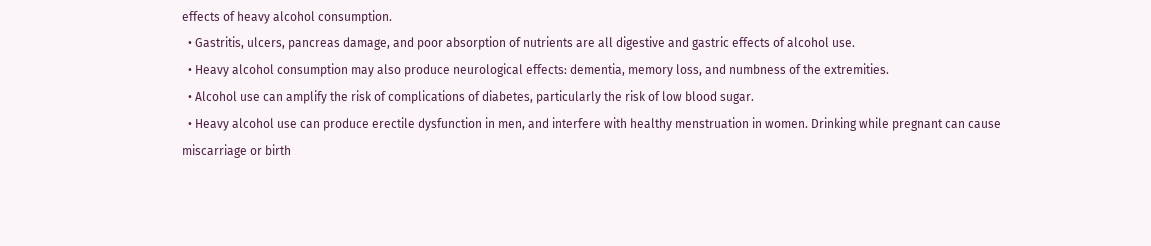effects of heavy alcohol consumption.
  • Gastritis, ulcers, pancreas damage, and poor absorption of nutrients are all digestive and gastric effects of alcohol use.
  • Heavy alcohol consumption may also produce neurological effects: dementia, memory loss, and numbness of the extremities.
  • Alcohol use can amplify the risk of complications of diabetes, particularly the risk of low blood sugar.
  • Heavy alcohol use can produce erectile dysfunction in men, and interfere with healthy menstruation in women. Drinking while pregnant can cause miscarriage or birth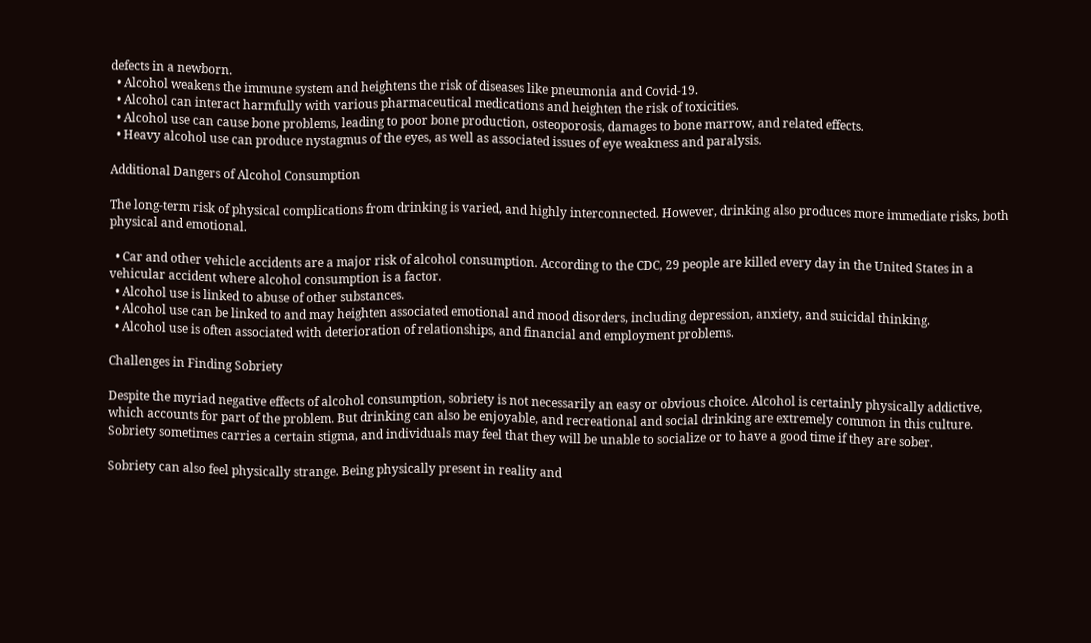defects in a newborn.
  • Alcohol weakens the immune system and heightens the risk of diseases like pneumonia and Covid-19.
  • Alcohol can interact harmfully with various pharmaceutical medications and heighten the risk of toxicities.
  • Alcohol use can cause bone problems, leading to poor bone production, osteoporosis, damages to bone marrow, and related effects.
  • Heavy alcohol use can produce nystagmus of the eyes, as well as associated issues of eye weakness and paralysis.

Additional Dangers of Alcohol Consumption

The long-term risk of physical complications from drinking is varied, and highly interconnected. However, drinking also produces more immediate risks, both physical and emotional.

  • Car and other vehicle accidents are a major risk of alcohol consumption. According to the CDC, 29 people are killed every day in the United States in a vehicular accident where alcohol consumption is a factor.
  • Alcohol use is linked to abuse of other substances.
  • Alcohol use can be linked to and may heighten associated emotional and mood disorders, including depression, anxiety, and suicidal thinking.
  • Alcohol use is often associated with deterioration of relationships, and financial and employment problems.

Challenges in Finding Sobriety

Despite the myriad negative effects of alcohol consumption, sobriety is not necessarily an easy or obvious choice. Alcohol is certainly physically addictive, which accounts for part of the problem. But drinking can also be enjoyable, and recreational and social drinking are extremely common in this culture. Sobriety sometimes carries a certain stigma, and individuals may feel that they will be unable to socialize or to have a good time if they are sober.

Sobriety can also feel physically strange. Being physically present in reality and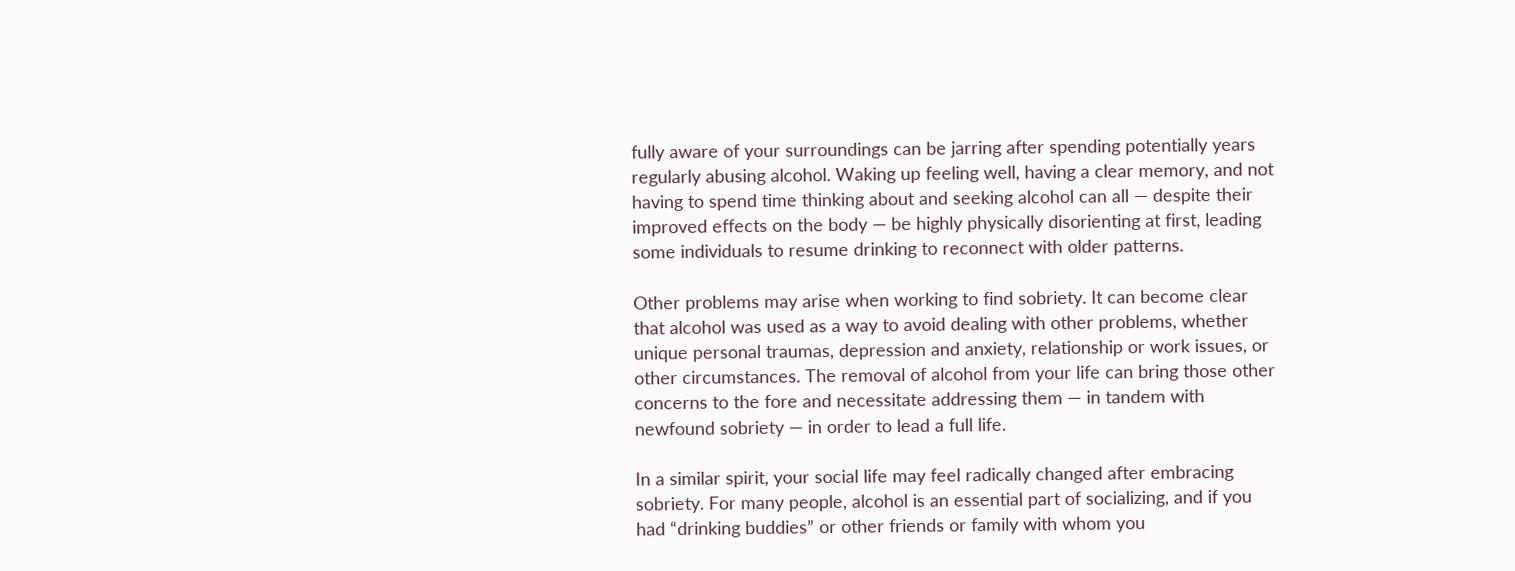fully aware of your surroundings can be jarring after spending potentially years regularly abusing alcohol. Waking up feeling well, having a clear memory, and not having to spend time thinking about and seeking alcohol can all — despite their improved effects on the body — be highly physically disorienting at first, leading some individuals to resume drinking to reconnect with older patterns.

Other problems may arise when working to find sobriety. It can become clear that alcohol was used as a way to avoid dealing with other problems, whether unique personal traumas, depression and anxiety, relationship or work issues, or other circumstances. The removal of alcohol from your life can bring those other concerns to the fore and necessitate addressing them — in tandem with newfound sobriety — in order to lead a full life.

In a similar spirit, your social life may feel radically changed after embracing sobriety. For many people, alcohol is an essential part of socializing, and if you had “drinking buddies” or other friends or family with whom you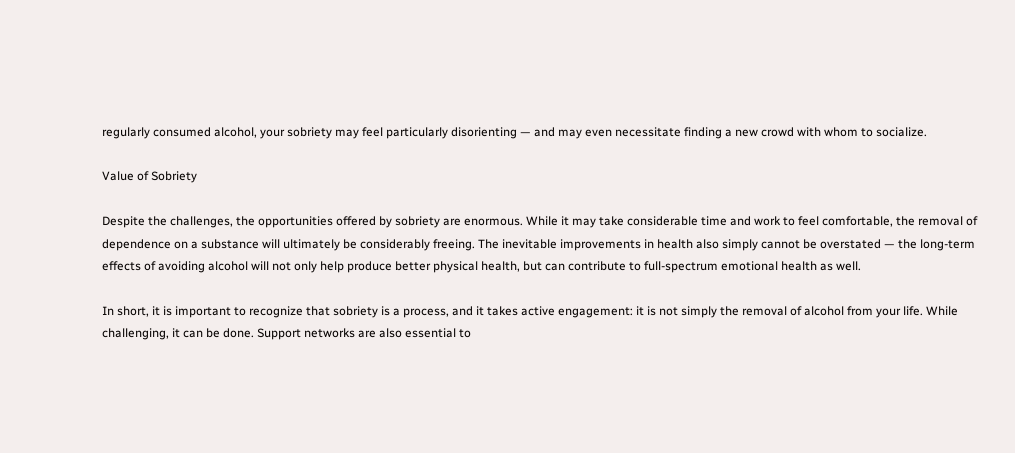regularly consumed alcohol, your sobriety may feel particularly disorienting — and may even necessitate finding a new crowd with whom to socialize.

Value of Sobriety

Despite the challenges, the opportunities offered by sobriety are enormous. While it may take considerable time and work to feel comfortable, the removal of dependence on a substance will ultimately be considerably freeing. The inevitable improvements in health also simply cannot be overstated — the long-term effects of avoiding alcohol will not only help produce better physical health, but can contribute to full-spectrum emotional health as well.

In short, it is important to recognize that sobriety is a process, and it takes active engagement: it is not simply the removal of alcohol from your life. While challenging, it can be done. Support networks are also essential to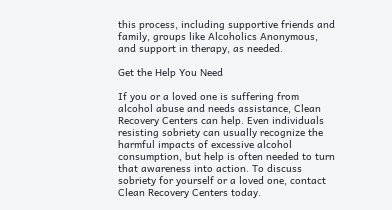this process, including supportive friends and family, groups like Alcoholics Anonymous, and support in therapy, as needed.

Get the Help You Need

If you or a loved one is suffering from alcohol abuse and needs assistance, Clean Recovery Centers can help. Even individuals resisting sobriety can usually recognize the harmful impacts of excessive alcohol consumption, but help is often needed to turn that awareness into action. To discuss sobriety for yourself or a loved one, contact Clean Recovery Centers today.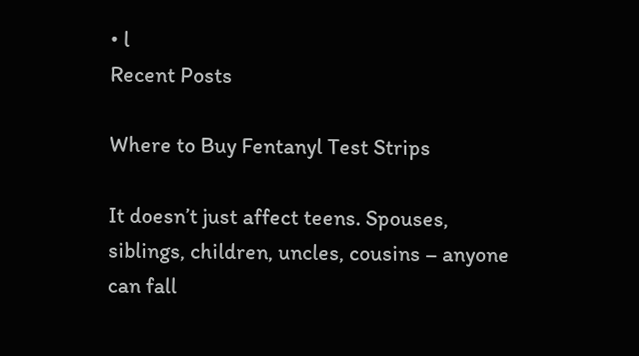• l
Recent Posts

Where to Buy Fentanyl Test Strips

It doesn’t just affect teens. Spouses, siblings, children, uncles, cousins – anyone can fall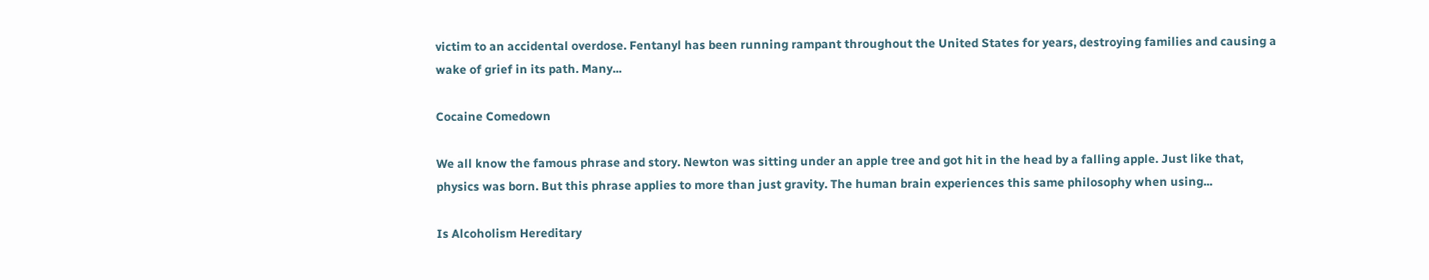victim to an accidental overdose. Fentanyl has been running rampant throughout the United States for years, destroying families and causing a wake of grief in its path. Many...

Cocaine Comedown

We all know the famous phrase and story. Newton was sitting under an apple tree and got hit in the head by a falling apple. Just like that, physics was born. But this phrase applies to more than just gravity. The human brain experiences this same philosophy when using...

Is Alcoholism Hereditary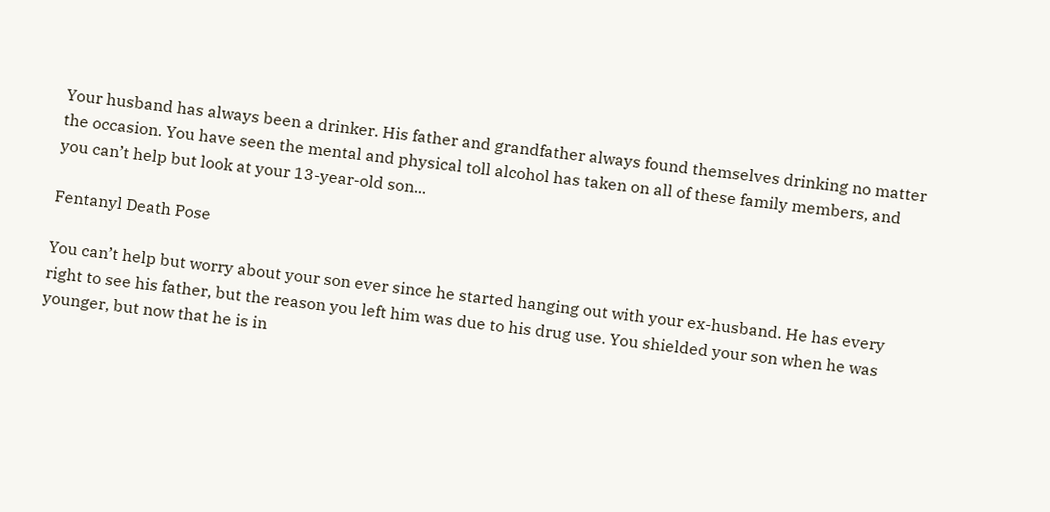Your husband has always been a drinker. His father and grandfather always found themselves drinking no matter the occasion. You have seen the mental and physical toll alcohol has taken on all of these family members, and you can’t help but look at your 13-year-old son...

Fentanyl Death Pose

You can’t help but worry about your son ever since he started hanging out with your ex-husband. He has every right to see his father, but the reason you left him was due to his drug use. You shielded your son when he was younger, but now that he is in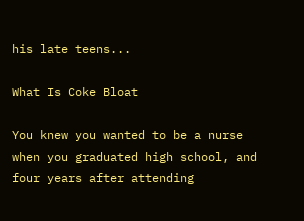his late teens...

What Is Coke Bloat

You knew you wanted to be a nurse when you graduated high school, and four years after attending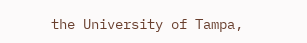the University of Tampa,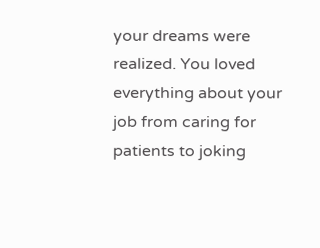your dreams were realized. You loved everything about your job from caring for patients to joking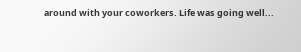around with your coworkers. Life was going well...